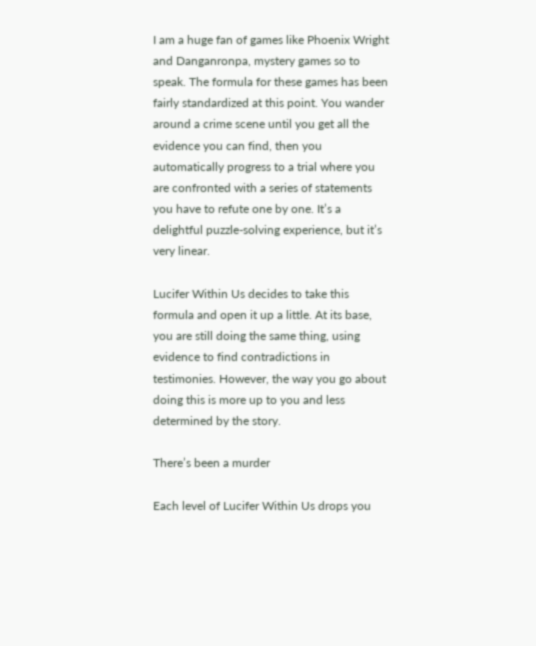I am a huge fan of games like Phoenix Wright and Danganronpa, mystery games so to speak. The formula for these games has been fairly standardized at this point. You wander around a crime scene until you get all the evidence you can find, then you automatically progress to a trial where you are confronted with a series of statements you have to refute one by one. It’s a delightful puzzle-solving experience, but it’s very linear.

Lucifer Within Us decides to take this formula and open it up a little. At its base, you are still doing the same thing, using evidence to find contradictions in testimonies. However, the way you go about doing this is more up to you and less determined by the story.

There’s been a murder

Each level of Lucifer Within Us drops you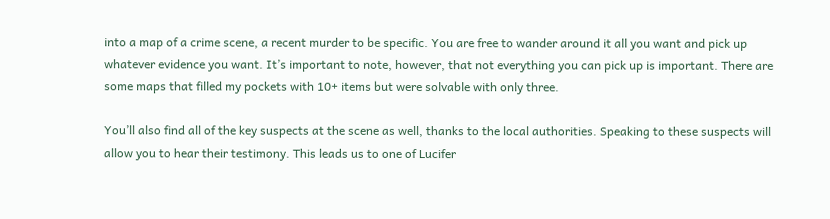into a map of a crime scene, a recent murder to be specific. You are free to wander around it all you want and pick up whatever evidence you want. It’s important to note, however, that not everything you can pick up is important. There are some maps that filled my pockets with 10+ items but were solvable with only three.

You’ll also find all of the key suspects at the scene as well, thanks to the local authorities. Speaking to these suspects will allow you to hear their testimony. This leads us to one of Lucifer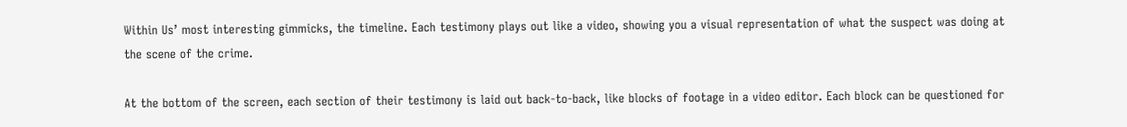Within Us’ most interesting gimmicks, the timeline. Each testimony plays out like a video, showing you a visual representation of what the suspect was doing at the scene of the crime.

At the bottom of the screen, each section of their testimony is laid out back-to-back, like blocks of footage in a video editor. Each block can be questioned for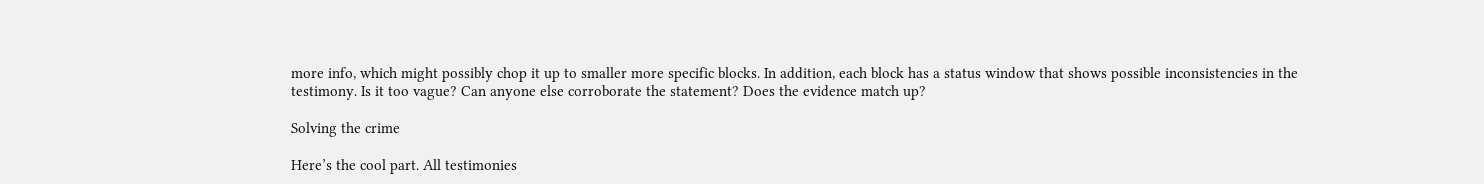more info, which might possibly chop it up to smaller more specific blocks. In addition, each block has a status window that shows possible inconsistencies in the testimony. Is it too vague? Can anyone else corroborate the statement? Does the evidence match up?

Solving the crime

Here’s the cool part. All testimonies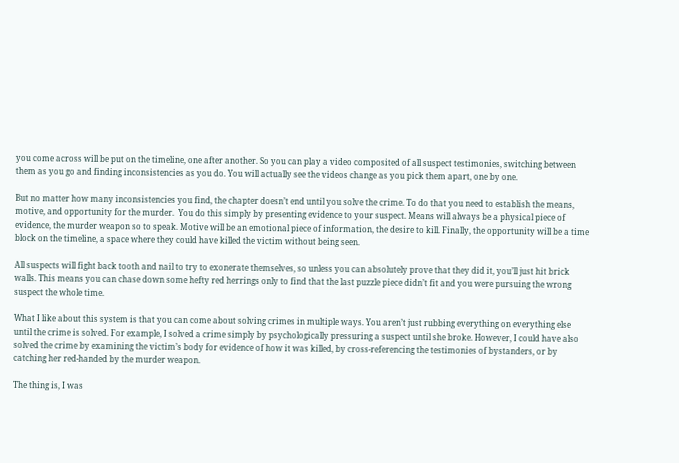you come across will be put on the timeline, one after another. So you can play a video composited of all suspect testimonies, switching between them as you go and finding inconsistencies as you do. You will actually see the videos change as you pick them apart, one by one.

But no matter how many inconsistencies you find, the chapter doesn’t end until you solve the crime. To do that you need to establish the means, motive, and opportunity for the murder.  You do this simply by presenting evidence to your suspect. Means will always be a physical piece of evidence, the murder weapon so to speak. Motive will be an emotional piece of information, the desire to kill. Finally, the opportunity will be a time block on the timeline, a space where they could have killed the victim without being seen.

All suspects will fight back tooth and nail to try to exonerate themselves, so unless you can absolutely prove that they did it, you’ll just hit brick walls. This means you can chase down some hefty red herrings only to find that the last puzzle piece didn’t fit and you were pursuing the wrong suspect the whole time.

What I like about this system is that you can come about solving crimes in multiple ways. You aren’t just rubbing everything on everything else until the crime is solved. For example, I solved a crime simply by psychologically pressuring a suspect until she broke. However, I could have also solved the crime by examining the victim’s body for evidence of how it was killed, by cross-referencing the testimonies of bystanders, or by catching her red-handed by the murder weapon.

The thing is, I was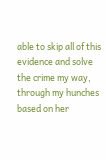able to skip all of this evidence and solve the crime my way, through my hunches based on her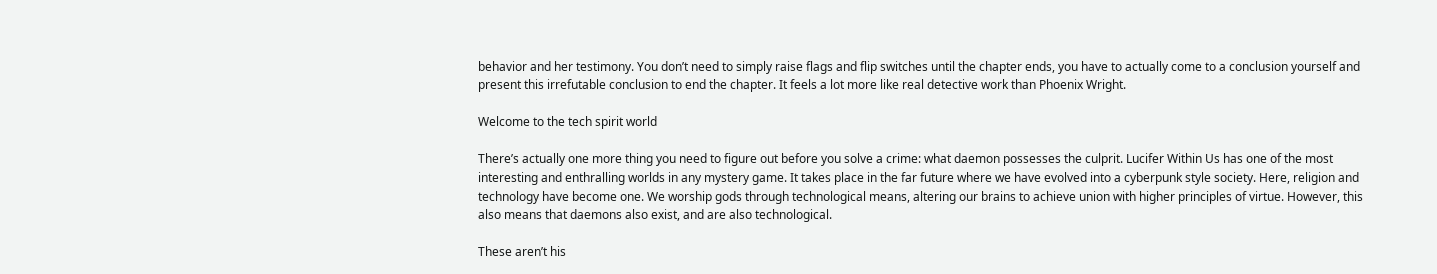behavior and her testimony. You don’t need to simply raise flags and flip switches until the chapter ends, you have to actually come to a conclusion yourself and present this irrefutable conclusion to end the chapter. It feels a lot more like real detective work than Phoenix Wright.

Welcome to the tech spirit world

There’s actually one more thing you need to figure out before you solve a crime: what daemon possesses the culprit. Lucifer Within Us has one of the most interesting and enthralling worlds in any mystery game. It takes place in the far future where we have evolved into a cyberpunk style society. Here, religion and technology have become one. We worship gods through technological means, altering our brains to achieve union with higher principles of virtue. However, this also means that daemons also exist, and are also technological.

These aren’t his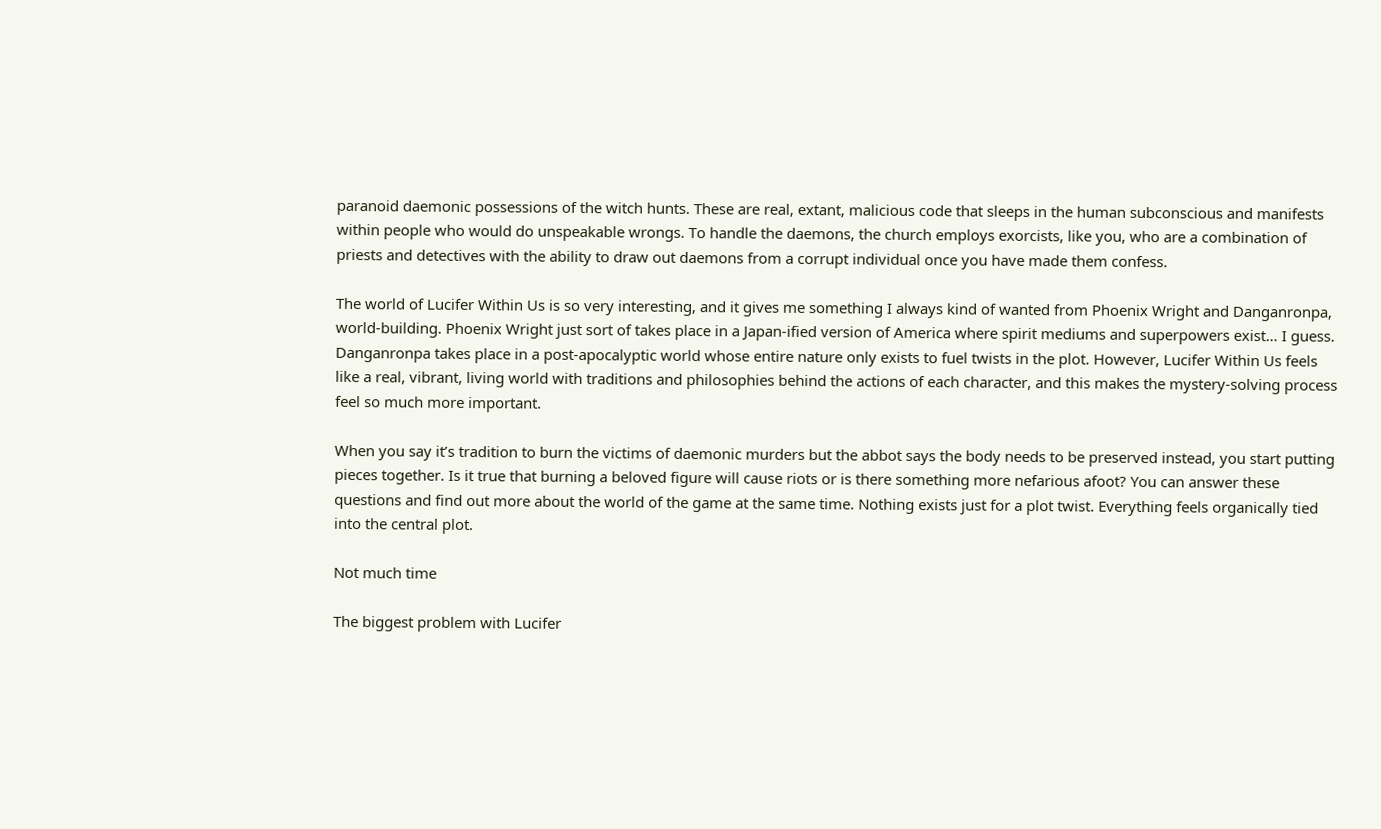paranoid daemonic possessions of the witch hunts. These are real, extant, malicious code that sleeps in the human subconscious and manifests within people who would do unspeakable wrongs. To handle the daemons, the church employs exorcists, like you, who are a combination of priests and detectives with the ability to draw out daemons from a corrupt individual once you have made them confess.

The world of Lucifer Within Us is so very interesting, and it gives me something I always kind of wanted from Phoenix Wright and Danganronpa, world-building. Phoenix Wright just sort of takes place in a Japan-ified version of America where spirit mediums and superpowers exist… I guess. Danganronpa takes place in a post-apocalyptic world whose entire nature only exists to fuel twists in the plot. However, Lucifer Within Us feels like a real, vibrant, living world with traditions and philosophies behind the actions of each character, and this makes the mystery-solving process feel so much more important.

When you say it’s tradition to burn the victims of daemonic murders but the abbot says the body needs to be preserved instead, you start putting pieces together. Is it true that burning a beloved figure will cause riots or is there something more nefarious afoot? You can answer these questions and find out more about the world of the game at the same time. Nothing exists just for a plot twist. Everything feels organically tied into the central plot.

Not much time

The biggest problem with Lucifer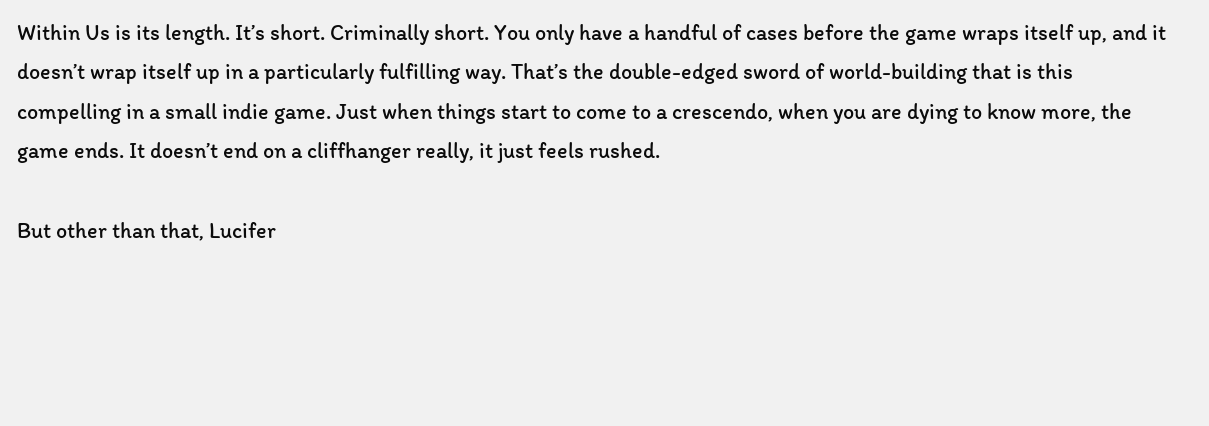Within Us is its length. It’s short. Criminally short. You only have a handful of cases before the game wraps itself up, and it doesn’t wrap itself up in a particularly fulfilling way. That’s the double-edged sword of world-building that is this compelling in a small indie game. Just when things start to come to a crescendo, when you are dying to know more, the game ends. It doesn’t end on a cliffhanger really, it just feels rushed.

But other than that, Lucifer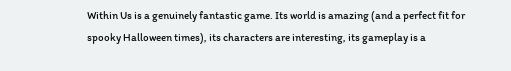Within Us is a genuinely fantastic game. Its world is amazing (and a perfect fit for spooky Halloween times), its characters are interesting, its gameplay is a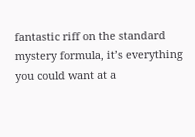fantastic riff on the standard mystery formula, it’s everything you could want at a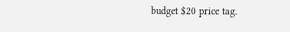budget $20 price tag.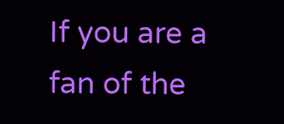If you are a fan of the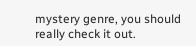mystery genre, you should really check it out.